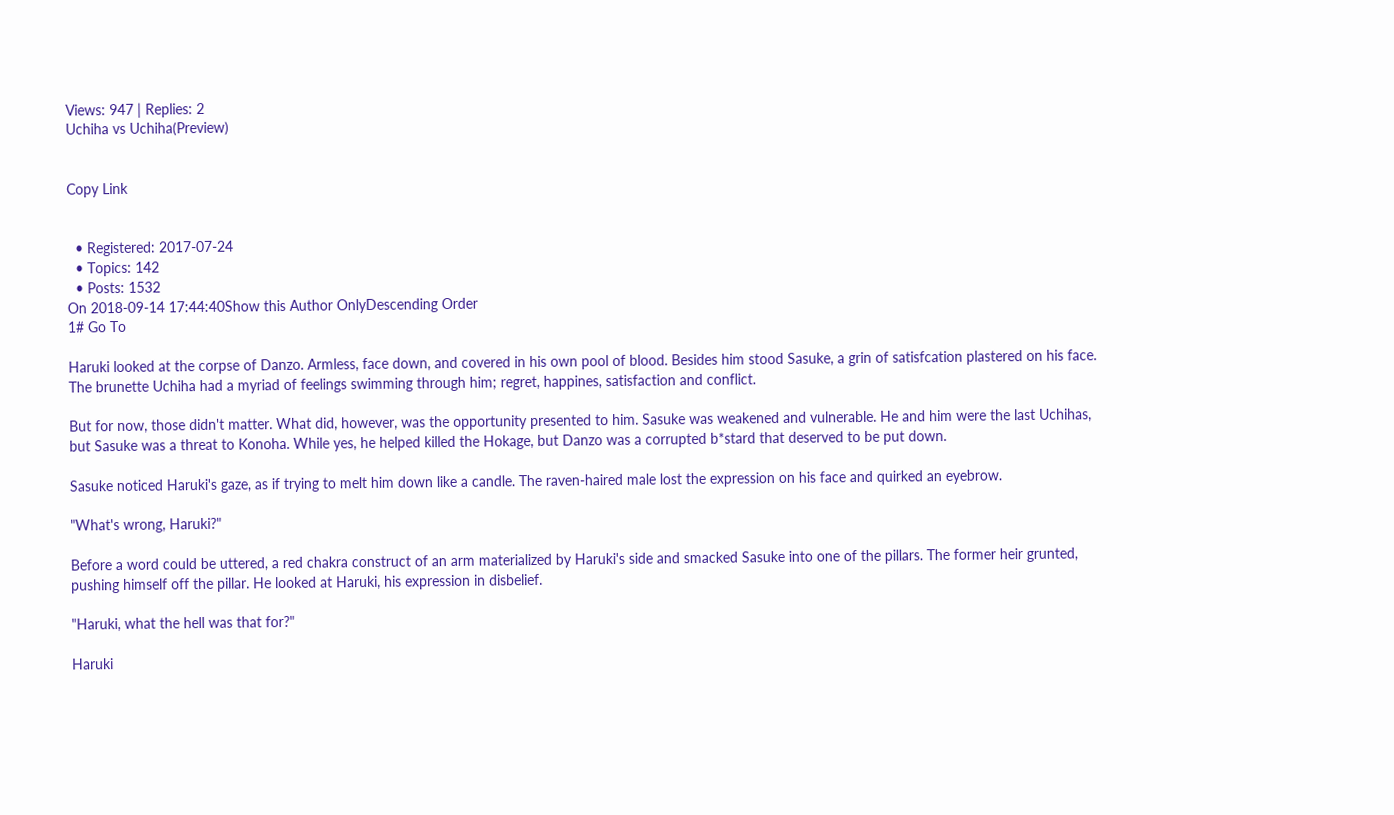Views: 947 | Replies: 2
Uchiha vs Uchiha(Preview)


Copy Link


  • Registered: 2017-07-24
  • Topics: 142
  • Posts: 1532
On 2018-09-14 17:44:40Show this Author OnlyDescending Order
1# Go To

Haruki looked at the corpse of Danzo. Armless, face down, and covered in his own pool of blood. Besides him stood Sasuke, a grin of satisfcation plastered on his face. The brunette Uchiha had a myriad of feelings swimming through him; regret, happines, satisfaction and conflict.

But for now, those didn't matter. What did, however, was the opportunity presented to him. Sasuke was weakened and vulnerable. He and him were the last Uchihas, but Sasuke was a threat to Konoha. While yes, he helped killed the Hokage, but Danzo was a corrupted b*stard that deserved to be put down.

Sasuke noticed Haruki's gaze, as if trying to melt him down like a candle. The raven-haired male lost the expression on his face and quirked an eyebrow.

"What's wrong, Haruki?"

Before a word could be uttered, a red chakra construct of an arm materialized by Haruki's side and smacked Sasuke into one of the pillars. The former heir grunted, pushing himself off the pillar. He looked at Haruki, his expression in disbelief.

"Haruki, what the hell was that for?"

Haruki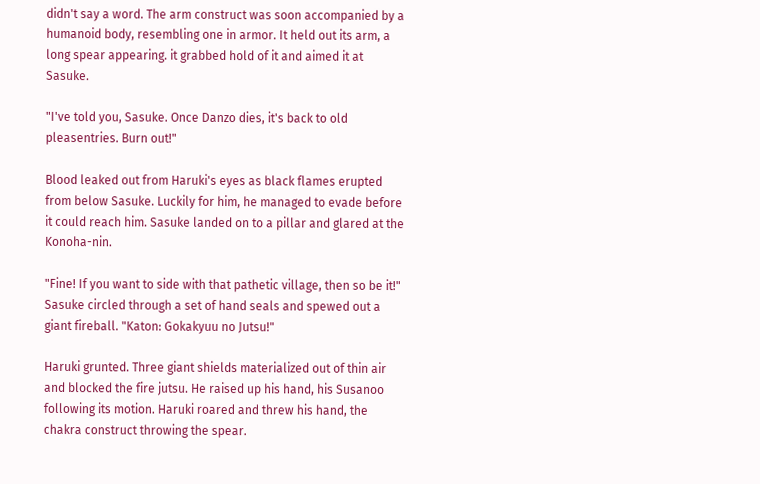didn't say a word. The arm construct was soon accompanied by a humanoid body, resembling one in armor. It held out its arm, a long spear appearing. it grabbed hold of it and aimed it at Sasuke.

"I've told you, Sasuke. Once Danzo dies, it's back to old pleasentries. Burn out!"

Blood leaked out from Haruki's eyes as black flames erupted from below Sasuke. Luckily for him, he managed to evade before it could reach him. Sasuke landed on to a pillar and glared at the Konoha-nin.

"Fine! If you want to side with that pathetic village, then so be it!" Sasuke circled through a set of hand seals and spewed out a giant fireball. "Katon: Gokakyuu no Jutsu!"

Haruki grunted. Three giant shields materialized out of thin air and blocked the fire jutsu. He raised up his hand, his Susanoo following its motion. Haruki roared and threw his hand, the chakra construct throwing the spear.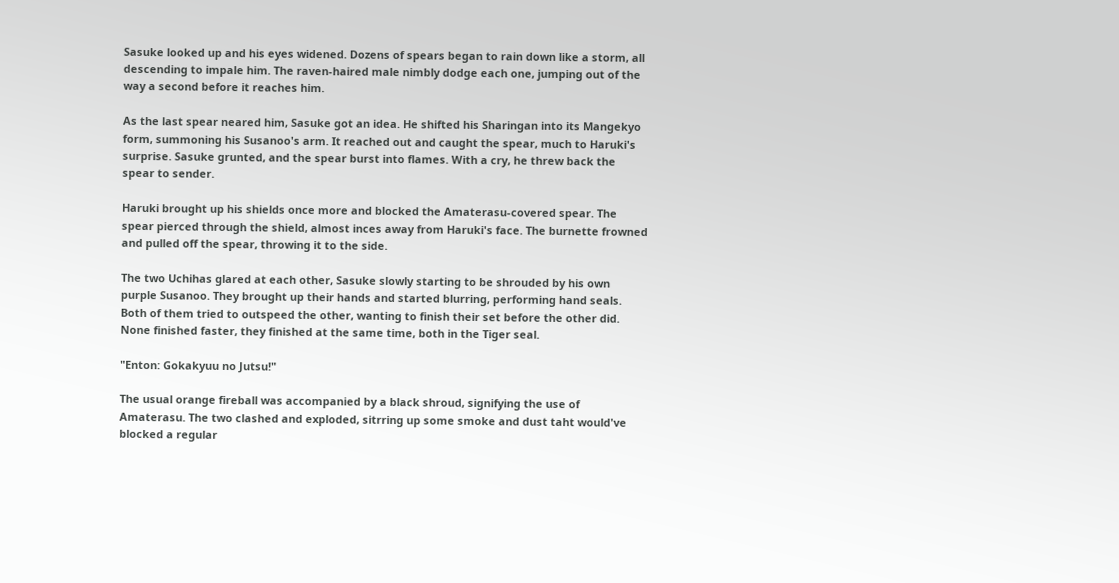Sasuke looked up and his eyes widened. Dozens of spears began to rain down like a storm, all descending to impale him. The raven-haired male nimbly dodge each one, jumping out of the way a second before it reaches him.

As the last spear neared him, Sasuke got an idea. He shifted his Sharingan into its Mangekyo form, summoning his Susanoo's arm. It reached out and caught the spear, much to Haruki's surprise. Sasuke grunted, and the spear burst into flames. With a cry, he threw back the spear to sender.

Haruki brought up his shields once more and blocked the Amaterasu-covered spear. The spear pierced through the shield, almost inces away from Haruki's face. The burnette frowned and pulled off the spear, throwing it to the side.

The two Uchihas glared at each other, Sasuke slowly starting to be shrouded by his own purple Susanoo. They brought up their hands and started blurring, performing hand seals. Both of them tried to outspeed the other, wanting to finish their set before the other did. None finished faster, they finished at the same time, both in the Tiger seal.

"Enton: Gokakyuu no Jutsu!"

The usual orange fireball was accompanied by a black shroud, signifying the use of Amaterasu. The two clashed and exploded, sitrring up some smoke and dust taht would've blocked a regular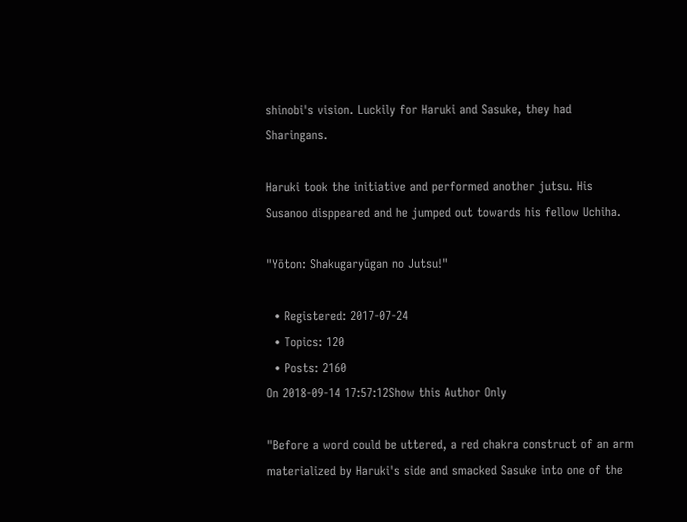shinobi's vision. Luckily for Haruki and Sasuke, they had Sharingans.

Haruki took the initiative and performed another jutsu. His Susanoo disppeared and he jumped out towards his fellow Uchiha.

"Yōton: Shakugaryūgan no Jutsu!"

  • Registered: 2017-07-24
  • Topics: 120
  • Posts: 2160
On 2018-09-14 17:57:12Show this Author Only

"Before a word could be uttered, a red chakra construct of an arm materialized by Haruki's side and smacked Sasuke into one of the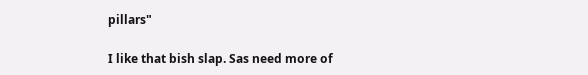pillars"

I like that bish slap. Sas need more of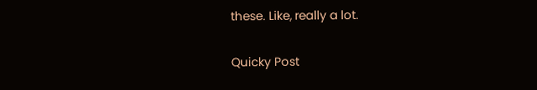these. Like, really a lot.

Quicky Post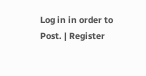Log in in order to Post. | Register